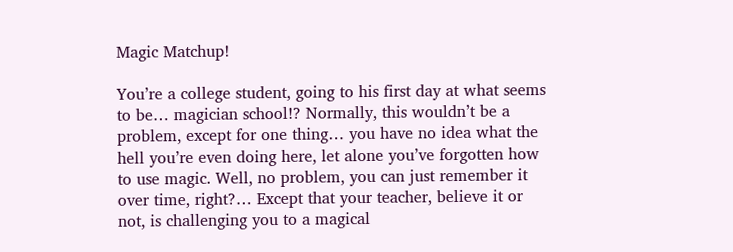Magic Matchup!

You’re a college student, going to his first day at what seems to be… magician school!? Normally, this wouldn’t be a problem, except for one thing… you have no idea what the hell you’re even doing here, let alone you’ve forgotten how to use magic. Well, no problem, you can just remember it over time, right?… Except that your teacher, believe it or not, is challenging you to a magical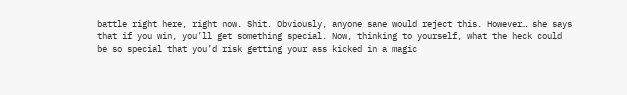battle right here, right now. Shit. Obviously, anyone sane would reject this. However… she says that if you win, you’ll get something special. Now, thinking to yourself, what the heck could be so special that you’d risk getting your ass kicked in a magic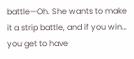battle—Oh. She wants to make it a strip battle, and if you win… you get to have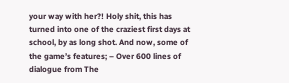your way with her?! Holy shit, this has turned into one of the craziest first days at school, by as long shot. And now, some of the game’s features; – Over 600 lines of dialogue from The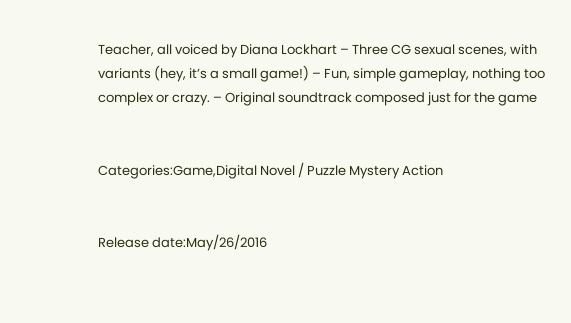Teacher, all voiced by Diana Lockhart – Three CG sexual scenes, with variants (hey, it’s a small game!) – Fun, simple gameplay, nothing too complex or crazy. – Original soundtrack composed just for the game


Categories:Game,Digital Novel / Puzzle Mystery Action


Release date:May/26/2016